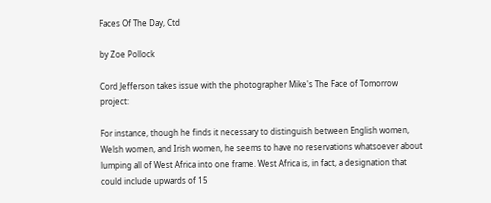Faces Of The Day, Ctd

by Zoe Pollock

Cord Jefferson takes issue with the photographer Mike's The Face of Tomorrow project:

For instance, though he finds it necessary to distinguish between English women, Welsh women, and Irish women, he seems to have no reservations whatsoever about lumping all of West Africa into one frame. West Africa is, in fact, a designation that could include upwards of 15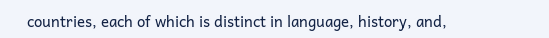countries, each of which is distinct in language, history, and,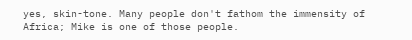yes, skin-tone. Many people don't fathom the immensity of Africa; Mike is one of those people.